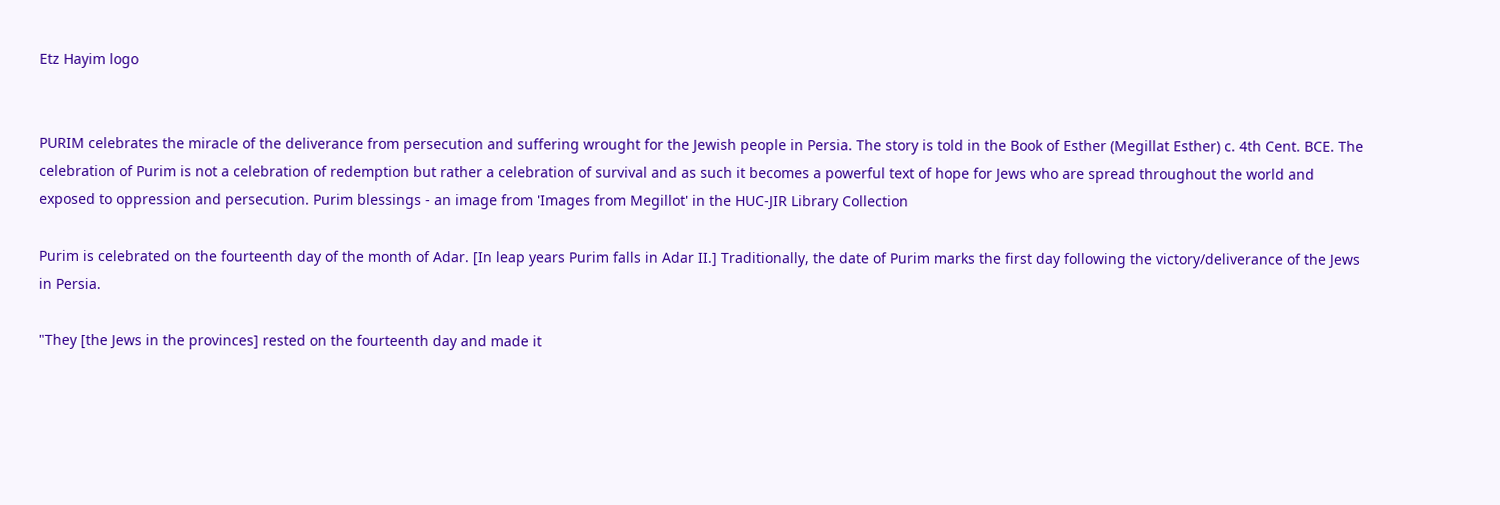Etz Hayim logo


PURIM celebrates the miracle of the deliverance from persecution and suffering wrought for the Jewish people in Persia. The story is told in the Book of Esther (Megillat Esther) c. 4th Cent. BCE. The celebration of Purim is not a celebration of redemption but rather a celebration of survival and as such it becomes a powerful text of hope for Jews who are spread throughout the world and exposed to oppression and persecution. Purim blessings - an image from 'Images from Megillot' in the HUC-JIR Library Collection

Purim is celebrated on the fourteenth day of the month of Adar. [In leap years Purim falls in Adar II.] Traditionally, the date of Purim marks the first day following the victory/deliverance of the Jews in Persia.

"They [the Jews in the provinces] rested on the fourteenth day and made it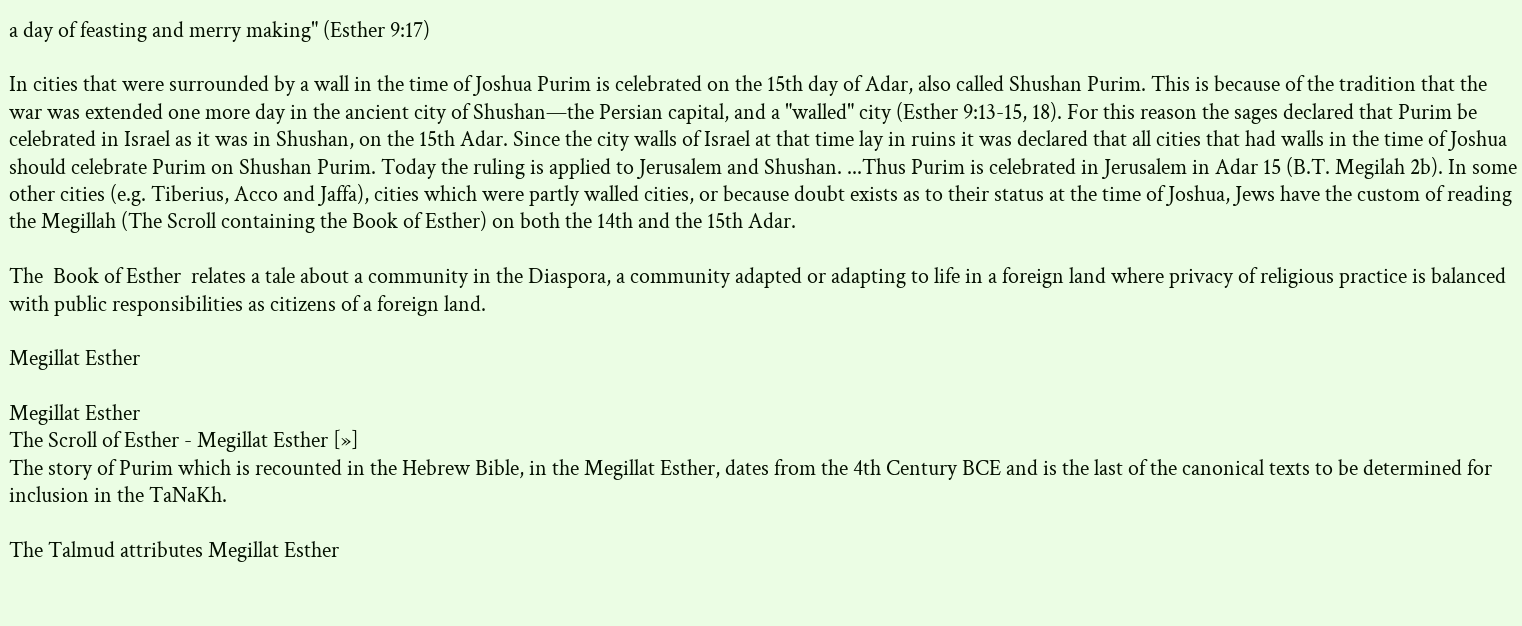a day of feasting and merry making" (Esther 9:17)

In cities that were surrounded by a wall in the time of Joshua Purim is celebrated on the 15th day of Adar, also called Shushan Purim. This is because of the tradition that the war was extended one more day in the ancient city of Shushan—the Persian capital, and a "walled" city (Esther 9:13-15, 18). For this reason the sages declared that Purim be celebrated in Israel as it was in Shushan, on the 15th Adar. Since the city walls of Israel at that time lay in ruins it was declared that all cities that had walls in the time of Joshua should celebrate Purim on Shushan Purim. Today the ruling is applied to Jerusalem and Shushan. ...Thus Purim is celebrated in Jerusalem in Adar 15 (B.T. Megilah 2b). In some other cities (e.g. Tiberius, Acco and Jaffa), cities which were partly walled cities, or because doubt exists as to their status at the time of Joshua, Jews have the custom of reading the Megillah (The Scroll containing the Book of Esther) on both the 14th and the 15th Adar.

The  Book of Esther  relates a tale about a community in the Diaspora, a community adapted or adapting to life in a foreign land where privacy of religious practice is balanced with public responsibilities as citizens of a foreign land.

Megillat Esther

Megillat Esther
The Scroll of Esther - Megillat Esther [»]
The story of Purim which is recounted in the Hebrew Bible, in the Megillat Esther, dates from the 4th Century BCE and is the last of the canonical texts to be determined for inclusion in the TaNaKh.

The Talmud attributes Megillat Esther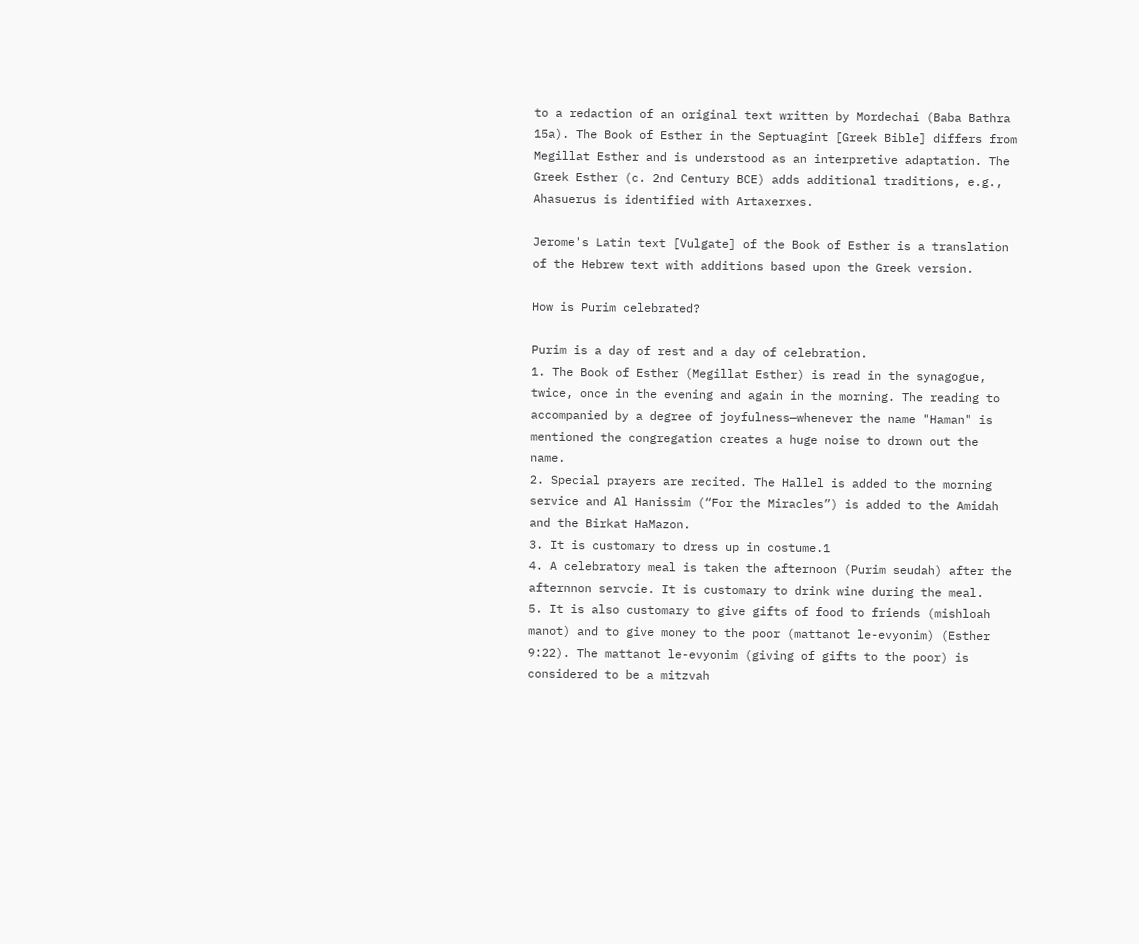to a redaction of an original text written by Mordechai (Baba Bathra 15a). The Book of Esther in the Septuagint [Greek Bible] differs from Megillat Esther and is understood as an interpretive adaptation. The Greek Esther (c. 2nd Century BCE) adds additional traditions, e.g., Ahasuerus is identified with Artaxerxes.

Jerome's Latin text [Vulgate] of the Book of Esther is a translation of the Hebrew text with additions based upon the Greek version.

How is Purim celebrated?

Purim is a day of rest and a day of celebration.
1. The Book of Esther (Megillat Esther) is read in the synagogue, twice, once in the evening and again in the morning. The reading to accompanied by a degree of joyfulness—whenever the name "Haman" is mentioned the congregation creates a huge noise to drown out the name.
2. Special prayers are recited. The Hallel is added to the morning service and Al Hanissim (“For the Miracles”) is added to the Amidah and the Birkat HaMazon.
3. It is customary to dress up in costume.1
4. A celebratory meal is taken the afternoon (Purim seudah) after the afternnon servcie. It is customary to drink wine during the meal.
5. It is also customary to give gifts of food to friends (mishloah manot) and to give money to the poor (mattanot le-evyonim) (Esther 9:22). The mattanot le-evyonim (giving of gifts to the poor) is considered to be a mitzvah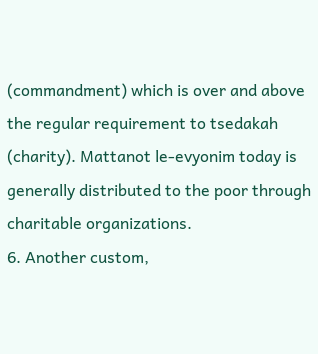(commandment) which is over and above the regular requirement to tsedakah (charity). Mattanot le-evyonim today is generally distributed to the poor through charitable organizations.
6. Another custom,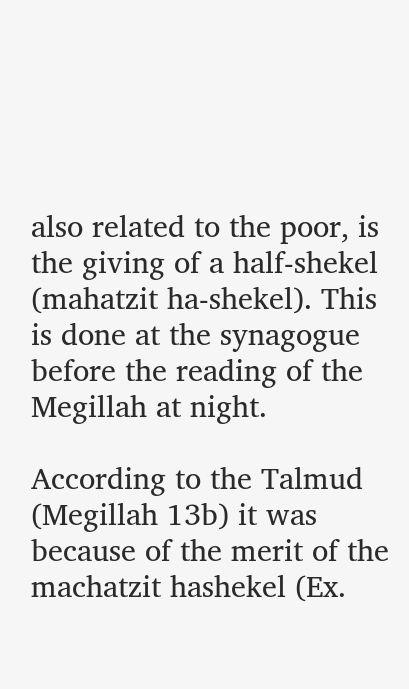also related to the poor, is the giving of a half-shekel (mahatzit ha-shekel). This is done at the synagogue before the reading of the Megillah at night.

According to the Talmud (Megillah 13b) it was because of the merit of the machatzit hashekel (Ex.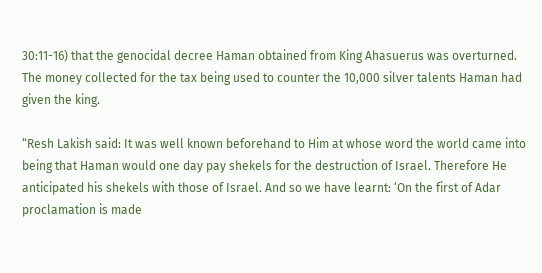30:11-16) that the genocidal decree Haman obtained from King Ahasuerus was overturned. The money collected for the tax being used to counter the 10,000 silver talents Haman had given the king.

“Resh Lakish said: It was well known beforehand to Him at whose word the world came into being that Haman would one day pay shekels for the destruction of Israel. Therefore He anticipated his shekels with those of Israel. And so we have learnt: ‘On the first of Adar proclamation is made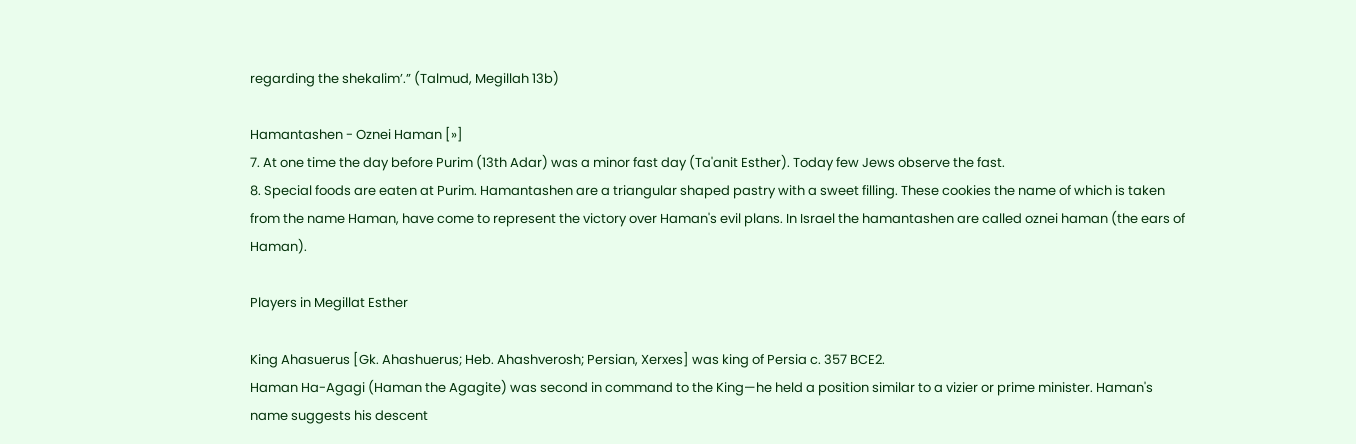regarding the shekalim’.” (Talmud, Megillah 13b)

Hamantashen - Oznei Haman [»]
7. At one time the day before Purim (13th Adar) was a minor fast day (Ta'anit Esther). Today few Jews observe the fast.
8. Special foods are eaten at Purim. Hamantashen are a triangular shaped pastry with a sweet filling. These cookies the name of which is taken from the name Haman, have come to represent the victory over Haman's evil plans. In Israel the hamantashen are called oznei haman (the ears of Haman).

Players in Megillat Esther

King Ahasuerus [Gk. Ahashuerus; Heb. Ahashverosh; Persian, Xerxes] was king of Persia c. 357 BCE2.
Haman Ha-Agagi (Haman the Agagite) was second in command to the King—he held a position similar to a vizier or prime minister. Haman's name suggests his descent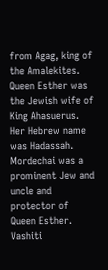from Agag, king of the Amalekites.
Queen Esther was the Jewish wife of King Ahasuerus. Her Hebrew name was Hadassah.
Mordechai was a prominent Jew and uncle and protector of Queen Esther.
Vashiti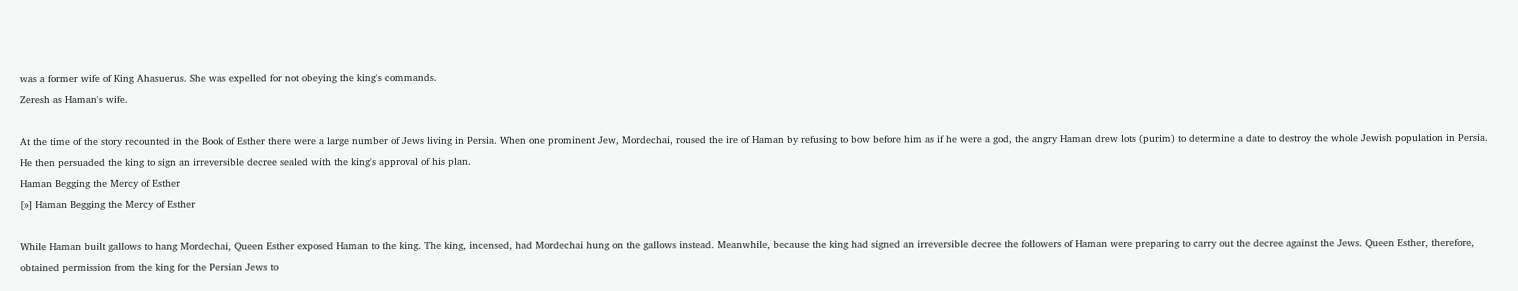was a former wife of King Ahasuerus. She was expelled for not obeying the king's commands.
Zeresh as Haman's wife.

At the time of the story recounted in the Book of Esther there were a large number of Jews living in Persia. When one prominent Jew, Mordechai, roused the ire of Haman by refusing to bow before him as if he were a god, the angry Haman drew lots (purim) to determine a date to destroy the whole Jewish population in Persia. He then persuaded the king to sign an irreversible decree sealed with the king's approval of his plan.
Haman Begging the Mercy of Esther
[»] Haman Begging the Mercy of Esther

While Haman built gallows to hang Mordechai, Queen Esther exposed Haman to the king. The king, incensed, had Mordechai hung on the gallows instead. Meanwhile, because the king had signed an irreversible decree the followers of Haman were preparing to carry out the decree against the Jews. Queen Esther, therefore, obtained permission from the king for the Persian Jews to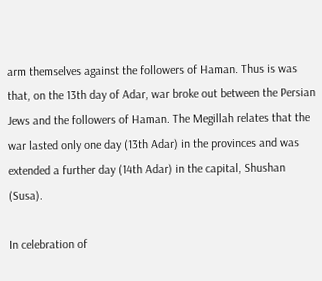arm themselves against the followers of Haman. Thus is was that, on the 13th day of Adar, war broke out between the Persian Jews and the followers of Haman. The Megillah relates that the war lasted only one day (13th Adar) in the provinces and was extended a further day (14th Adar) in the capital, Shushan (Susa).

In celebration of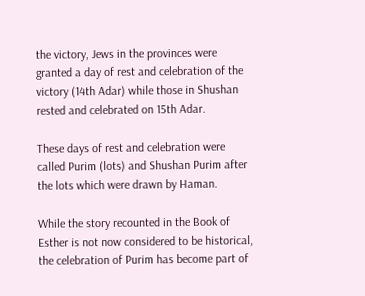the victory, Jews in the provinces were granted a day of rest and celebration of the victory (14th Adar) while those in Shushan rested and celebrated on 15th Adar.

These days of rest and celebration were called Purim (lots) and Shushan Purim after the lots which were drawn by Haman.

While the story recounted in the Book of Esther is not now considered to be historical, the celebration of Purim has become part of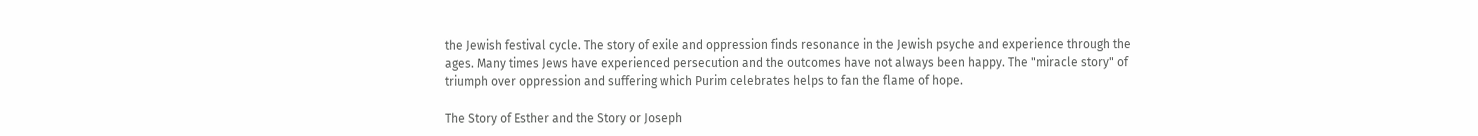the Jewish festival cycle. The story of exile and oppression finds resonance in the Jewish psyche and experience through the ages. Many times Jews have experienced persecution and the outcomes have not always been happy. The "miracle story" of triumph over oppression and suffering which Purim celebrates helps to fan the flame of hope.

The Story of Esther and the Story or Joseph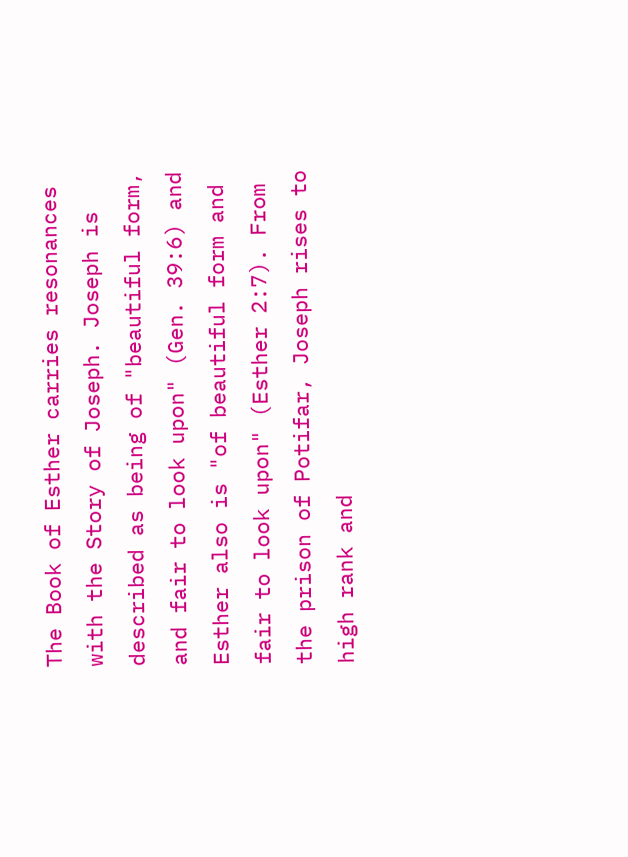The Book of Esther carries resonances with the Story of Joseph. Joseph is described as being of "beautiful form, and fair to look upon" (Gen. 39:6) and Esther also is "of beautiful form and fair to look upon" (Esther 2:7). From the prison of Potifar, Joseph rises to high rank and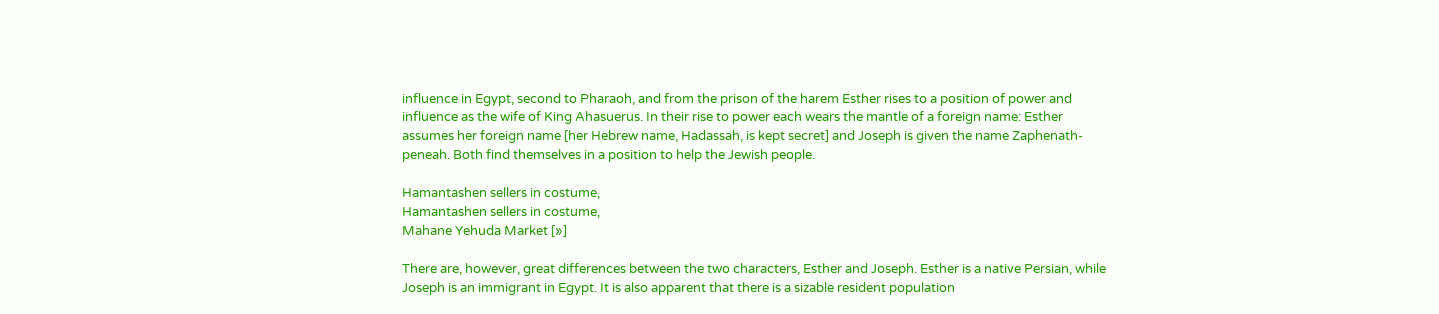influence in Egypt, second to Pharaoh, and from the prison of the harem Esther rises to a position of power and influence as the wife of King Ahasuerus. In their rise to power each wears the mantle of a foreign name: Esther assumes her foreign name [her Hebrew name, Hadassah, is kept secret] and Joseph is given the name Zaphenath-peneah. Both find themselves in a position to help the Jewish people.

Hamantashen sellers in costume,
Hamantashen sellers in costume,
Mahane Yehuda Market [»]

There are, however, great differences between the two characters, Esther and Joseph. Esther is a native Persian, while Joseph is an immigrant in Egypt. It is also apparent that there is a sizable resident population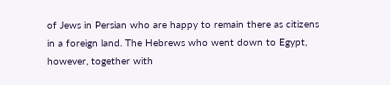of Jews in Persian who are happy to remain there as citizens in a foreign land. The Hebrews who went down to Egypt, however, together with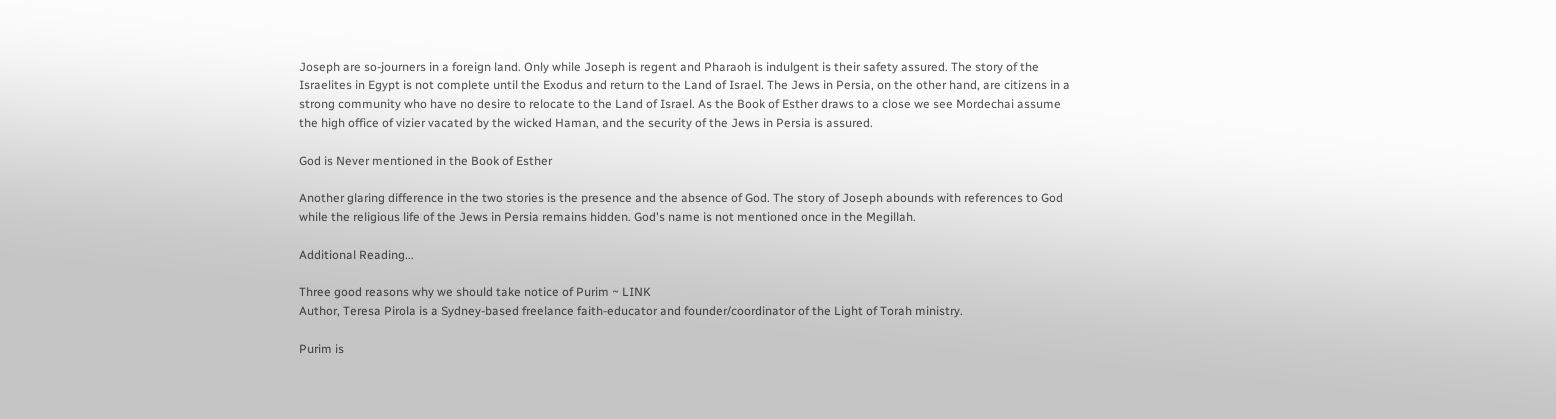Joseph are so-journers in a foreign land. Only while Joseph is regent and Pharaoh is indulgent is their safety assured. The story of the Israelites in Egypt is not complete until the Exodus and return to the Land of Israel. The Jews in Persia, on the other hand, are citizens in a strong community who have no desire to relocate to the Land of Israel. As the Book of Esther draws to a close we see Mordechai assume the high office of vizier vacated by the wicked Haman, and the security of the Jews in Persia is assured.

God is Never mentioned in the Book of Esther

Another glaring difference in the two stories is the presence and the absence of God. The story of Joseph abounds with references to God while the religious life of the Jews in Persia remains hidden. God's name is not mentioned once in the Megillah.

Additional Reading...

Three good reasons why we should take notice of Purim ~ LINK
Author, Teresa Pirola is a Sydney-based freelance faith-educator and founder/coordinator of the Light of Torah ministry.

Purim is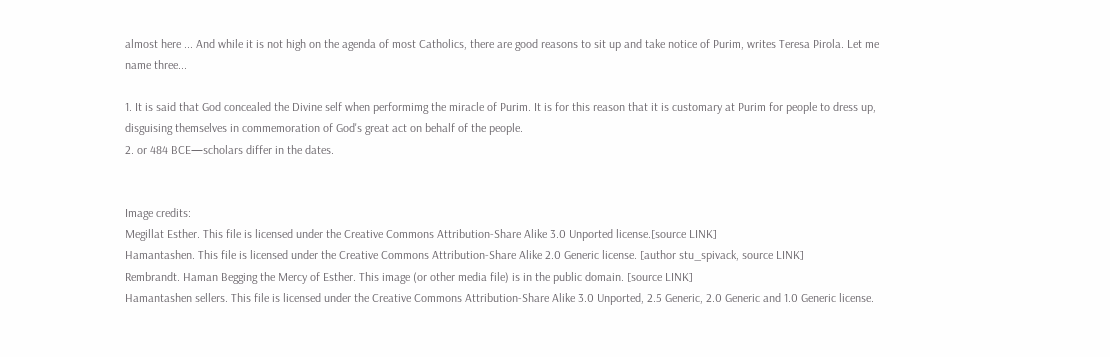almost here ... And while it is not high on the agenda of most Catholics, there are good reasons to sit up and take notice of Purim, writes Teresa Pirola. Let me name three...

1. It is said that God concealed the Divine self when performimg the miracle of Purim. It is for this reason that it is customary at Purim for people to dress up, disguising themselves in commemoration of God's great act on behalf of the people.
2. or 484 BCE—scholars differ in the dates.


Image credits:
Megillat Esther. This file is licensed under the Creative Commons Attribution-Share Alike 3.0 Unported license.[source LINK]
Hamantashen. This file is licensed under the Creative Commons Attribution-Share Alike 2.0 Generic license. [author stu_spivack, source LINK]
Rembrandt. Haman Begging the Mercy of Esther. This image (or other media file) is in the public domain. [source LINK]
Hamantashen sellers. This file is licensed under the Creative Commons Attribution-Share Alike 3.0 Unported, 2.5 Generic, 2.0 Generic and 1.0 Generic license.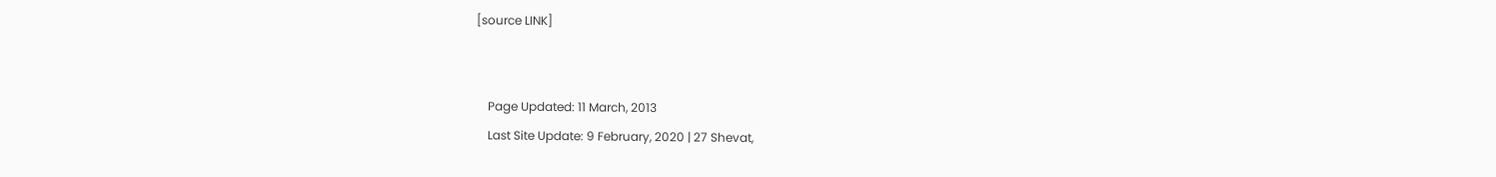[source LINK]


    Page Updated: 11 March, 2013
    Last Site Update: 9 February, 2020 | 27 Shevat,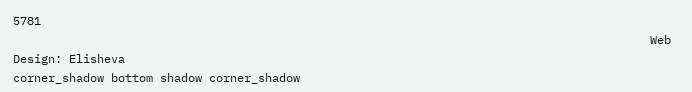5781
                                                                                           Web Design: Elisheva
corner_shadow bottom shadow corner_shadow